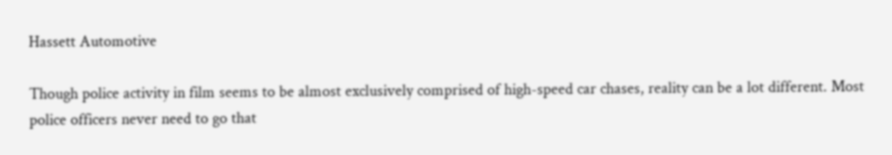Hassett Automotive

Though police activity in film seems to be almost exclusively comprised of high-speed car chases, reality can be a lot different. Most police officers never need to go that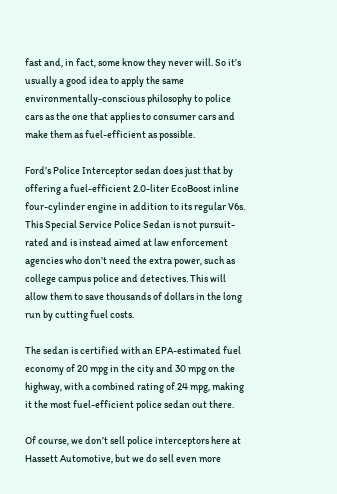fast and, in fact, some know they never will. So it’s usually a good idea to apply the same environmentally-conscious philosophy to police cars as the one that applies to consumer cars and make them as fuel-efficient as possible.

Ford’s Police Interceptor sedan does just that by offering a fuel-efficient 2.0-liter EcoBoost inline four-cylinder engine in addition to its regular V6s. This Special Service Police Sedan is not pursuit-rated and is instead aimed at law enforcement agencies who don’t need the extra power, such as college campus police and detectives. This will allow them to save thousands of dollars in the long run by cutting fuel costs.

The sedan is certified with an EPA-estimated fuel economy of 20 mpg in the city and 30 mpg on the highway, with a combined rating of 24 mpg, making it the most fuel-efficient police sedan out there.

Of course, we don’t sell police interceptors here at Hassett Automotive, but we do sell even more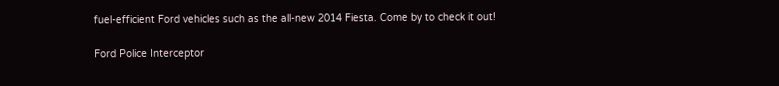fuel-efficient Ford vehicles such as the all-new 2014 Fiesta. Come by to check it out!

Ford Police Interceptor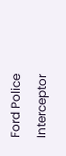Ford Police Interceptor